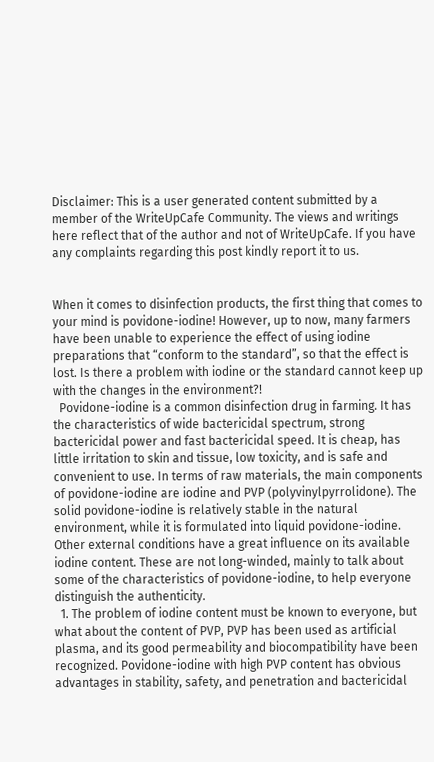Disclaimer: This is a user generated content submitted by a member of the WriteUpCafe Community. The views and writings here reflect that of the author and not of WriteUpCafe. If you have any complaints regarding this post kindly report it to us.


When it comes to disinfection products, the first thing that comes to your mind is povidone-iodine! However, up to now, many farmers have been unable to experience the effect of using iodine preparations that “conform to the standard”, so that the effect is lost. Is there a problem with iodine or the standard cannot keep up with the changes in the environment?!
  Povidone-iodine is a common disinfection drug in farming. It has the characteristics of wide bactericidal spectrum, strong bactericidal power and fast bactericidal speed. It is cheap, has little irritation to skin and tissue, low toxicity, and is safe and convenient to use. In terms of raw materials, the main components of povidone-iodine are iodine and PVP (polyvinylpyrrolidone). The solid povidone-iodine is relatively stable in the natural environment, while it is formulated into liquid povidone-iodine. Other external conditions have a great influence on its available iodine content. These are not long-winded, mainly to talk about some of the characteristics of povidone-iodine, to help everyone distinguish the authenticity.
  1. The problem of iodine content must be known to everyone, but what about the content of PVP, PVP has been used as artificial plasma, and its good permeability and biocompatibility have been recognized. Povidone-iodine with high PVP content has obvious advantages in stability, safety, and penetration and bactericidal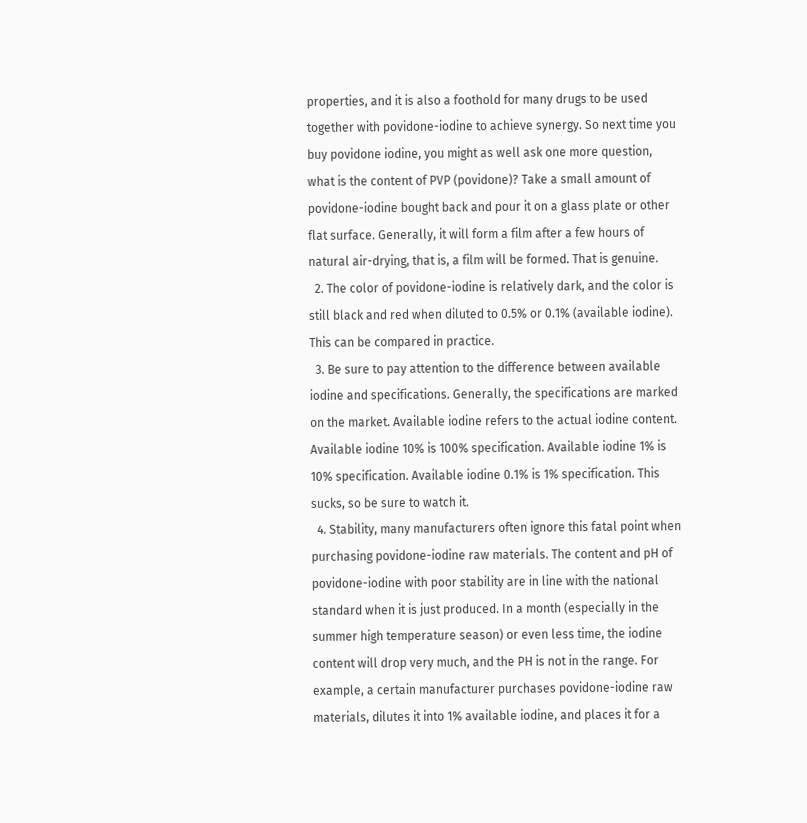properties, and it is also a foothold for many drugs to be used together with povidone-iodine to achieve synergy. So next time you buy povidone iodine, you might as well ask one more question, what is the content of PVP (povidone)? Take a small amount of povidone-iodine bought back and pour it on a glass plate or other flat surface. Generally, it will form a film after a few hours of natural air-drying, that is, a film will be formed. That is genuine.
  2. The color of povidone-iodine is relatively dark, and the color is still black and red when diluted to 0.5% or 0.1% (available iodine). This can be compared in practice.
  3. Be sure to pay attention to the difference between available iodine and specifications. Generally, the specifications are marked on the market. Available iodine refers to the actual iodine content. Available iodine 10% is 100% specification. Available iodine 1% is 10% specification. Available iodine 0.1% is 1% specification. This sucks, so be sure to watch it.
  4. Stability, many manufacturers often ignore this fatal point when purchasing povidone-iodine raw materials. The content and pH of povidone-iodine with poor stability are in line with the national standard when it is just produced. In a month (especially in the summer high temperature season) or even less time, the iodine content will drop very much, and the PH is not in the range. For example, a certain manufacturer purchases povidone-iodine raw materials, dilutes it into 1% available iodine, and places it for a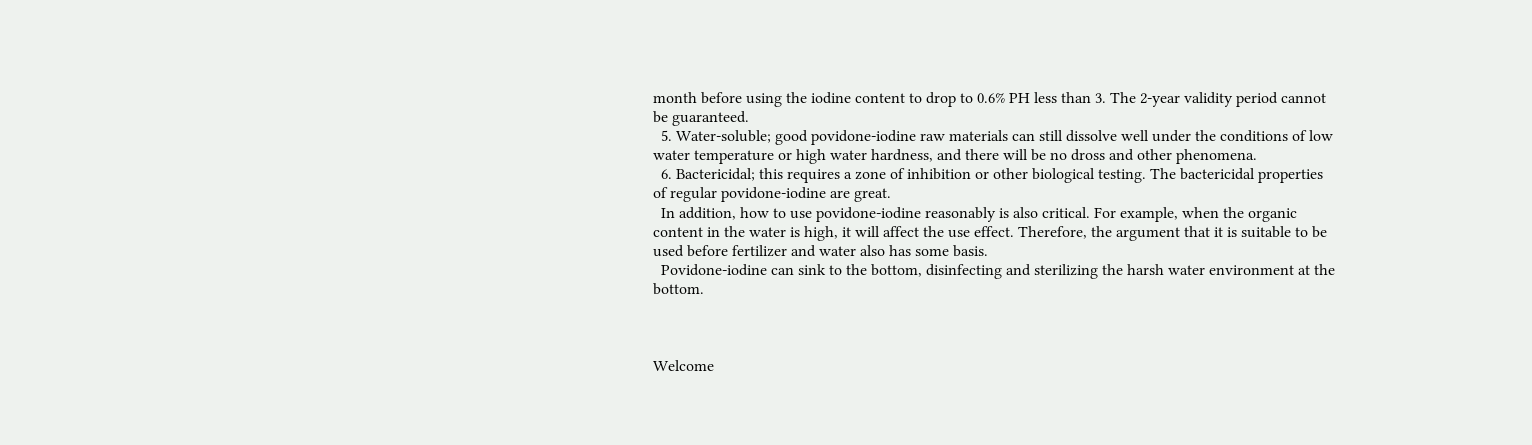month before using the iodine content to drop to 0.6% PH less than 3. The 2-year validity period cannot be guaranteed.
  5. Water-soluble; good povidone-iodine raw materials can still dissolve well under the conditions of low water temperature or high water hardness, and there will be no dross and other phenomena.
  6. Bactericidal; this requires a zone of inhibition or other biological testing. The bactericidal properties of regular povidone-iodine are great.
  In addition, how to use povidone-iodine reasonably is also critical. For example, when the organic content in the water is high, it will affect the use effect. Therefore, the argument that it is suitable to be used before fertilizer and water also has some basis.
  Povidone-iodine can sink to the bottom, disinfecting and sterilizing the harsh water environment at the bottom.



Welcome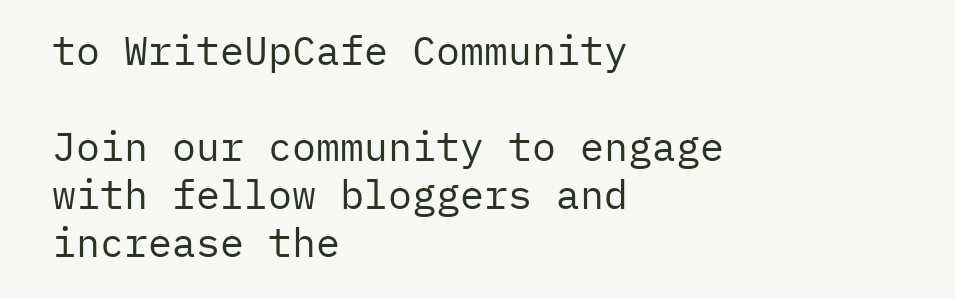to WriteUpCafe Community

Join our community to engage with fellow bloggers and increase the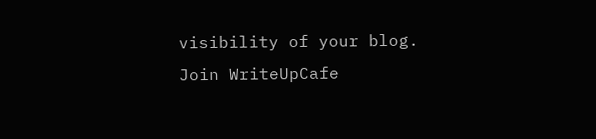visibility of your blog.
Join WriteUpCafe